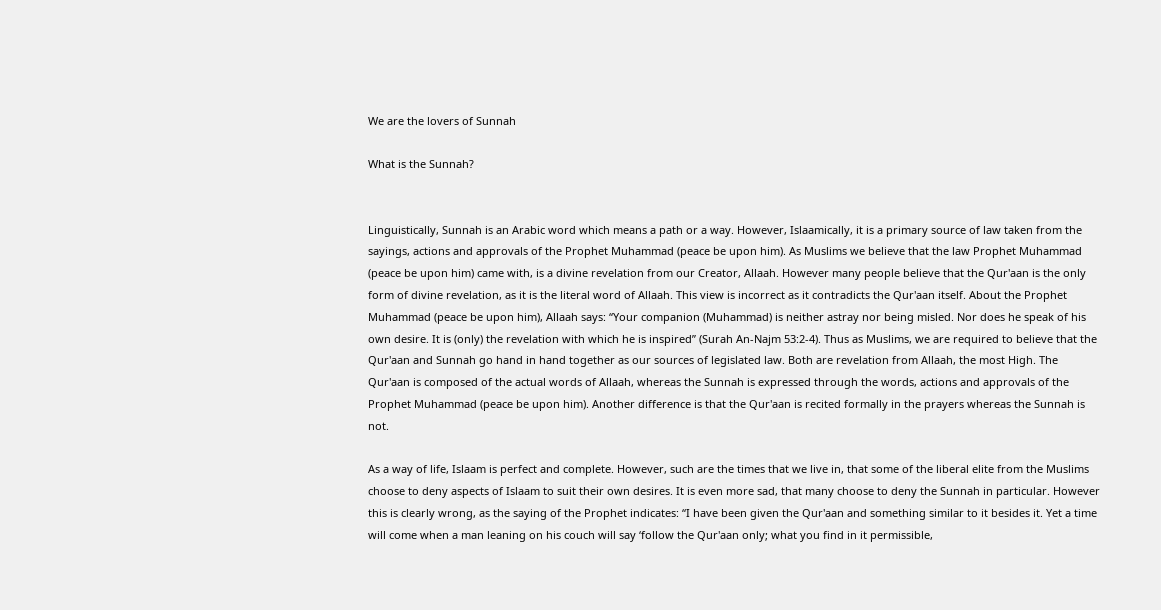We are the lovers of Sunnah

What is the Sunnah?


Linguistically, Sunnah is an Arabic word which means a path or a way. However, Islaamically, it is a primary source of law taken from the sayings, actions and approvals of the Prophet Muhammad (peace be upon him). As Muslims we believe that the law Prophet Muhammad (peace be upon him) came with, is a divine revelation from our Creator, Allaah. However many people believe that the Qur'aan is the only form of divine revelation, as it is the literal word of Allaah. This view is incorrect as it contradicts the Qur'aan itself. About the Prophet Muhammad (peace be upon him), Allaah says: “Your companion (Muhammad) is neither astray nor being misled. Nor does he speak of his own desire. It is (only) the revelation with which he is inspired” (Surah An-Najm 53:2-4). Thus as Muslims, we are required to believe that the Qur'aan and Sunnah go hand in hand together as our sources of legislated law. Both are revelation from Allaah, the most High. The Qur'aan is composed of the actual words of Allaah, whereas the Sunnah is expressed through the words, actions and approvals of the Prophet Muhammad (peace be upon him). Another difference is that the Qur'aan is recited formally in the prayers whereas the Sunnah is not.

As a way of life, Islaam is perfect and complete. However, such are the times that we live in, that some of the liberal elite from the Muslims choose to deny aspects of Islaam to suit their own desires. It is even more sad, that many choose to deny the Sunnah in particular. However this is clearly wrong, as the saying of the Prophet indicates: “I have been given the Qur'aan and something similar to it besides it. Yet a time will come when a man leaning on his couch will say ‘follow the Qur'aan only; what you find in it permissible,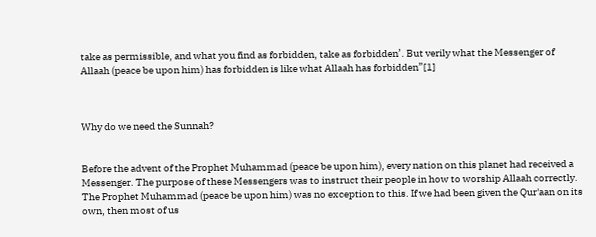take as permissible, and what you find as forbidden, take as forbidden’. But verily what the Messenger of Allaah (peace be upon him) has forbidden is like what Allaah has forbidden”[1]



Why do we need the Sunnah?


Before the advent of the Prophet Muhammad (peace be upon him), every nation on this planet had received a Messenger. The purpose of these Messengers was to instruct their people in how to worship Allaah correctly. The Prophet Muhammad (peace be upon him) was no exception to this. If we had been given the Qur'aan on its own, then most of us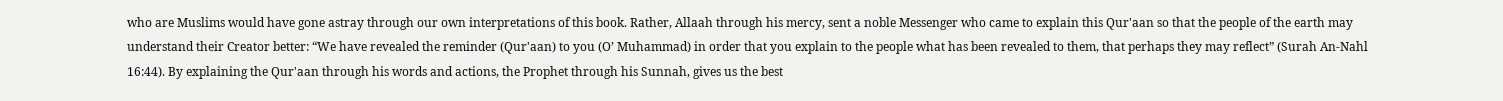who are Muslims would have gone astray through our own interpretations of this book. Rather, Allaah through his mercy, sent a noble Messenger who came to explain this Qur'aan so that the people of the earth may understand their Creator better: “We have revealed the reminder (Qur'aan) to you (O’ Muhammad) in order that you explain to the people what has been revealed to them, that perhaps they may reflect” (Surah An-Nahl 16:44). By explaining the Qur'aan through his words and actions, the Prophet through his Sunnah, gives us the best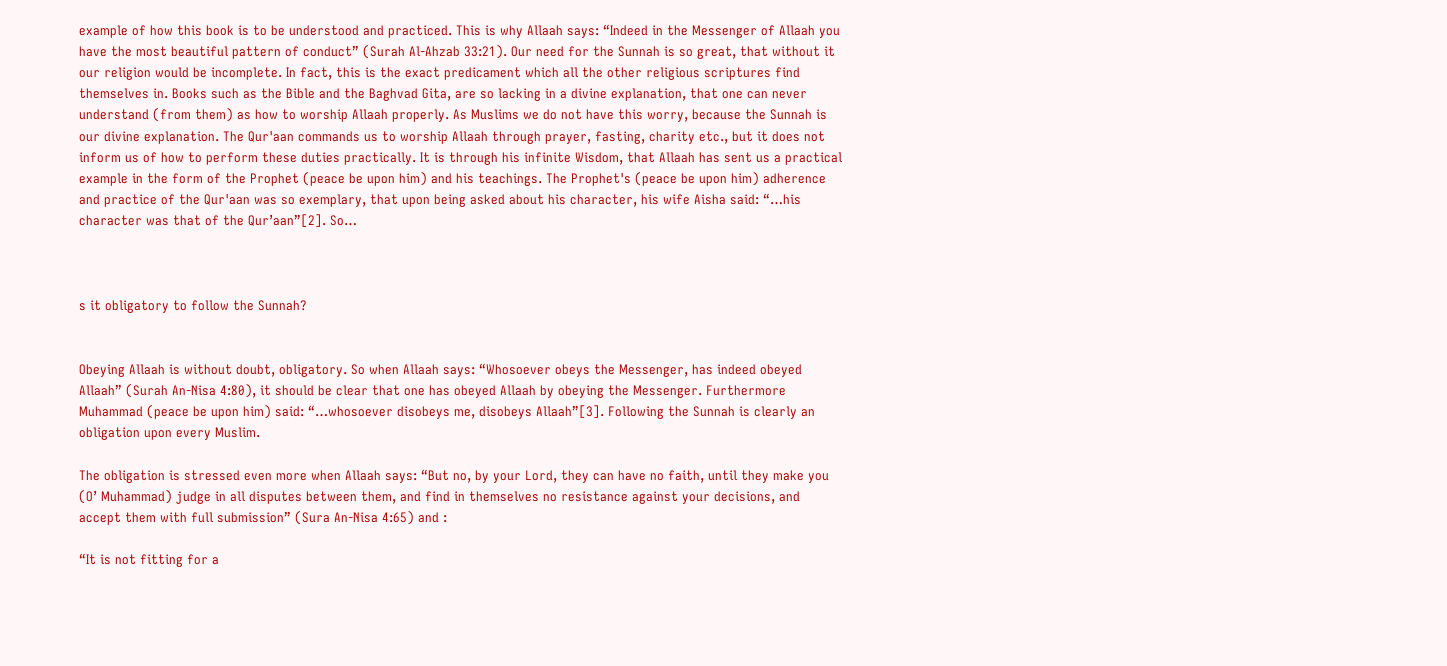example of how this book is to be understood and practiced. This is why Allaah says: “Indeed in the Messenger of Allaah you have the most beautiful pattern of conduct” (Surah Al-Ahzab 33:21). Our need for the Sunnah is so great, that without it our religion would be incomplete. In fact, this is the exact predicament which all the other religious scriptures find themselves in. Books such as the Bible and the Baghvad Gita, are so lacking in a divine explanation, that one can never understand (from them) as how to worship Allaah properly. As Muslims we do not have this worry, because the Sunnah is our divine explanation. The Qur'aan commands us to worship Allaah through prayer, fasting, charity etc., but it does not inform us of how to perform these duties practically. It is through his infinite Wisdom, that Allaah has sent us a practical example in the form of the Prophet (peace be upon him) and his teachings. The Prophet's (peace be upon him) adherence and practice of the Qur'aan was so exemplary, that upon being asked about his character, his wife Aisha said: “…his character was that of the Qur’aan”[2]. So…



s it obligatory to follow the Sunnah?


Obeying Allaah is without doubt, obligatory. So when Allaah says: “Whosoever obeys the Messenger, has indeed obeyed Allaah” (Surah An-Nisa 4:80), it should be clear that one has obeyed Allaah by obeying the Messenger. Furthermore Muhammad (peace be upon him) said: “…whosoever disobeys me, disobeys Allaah”[3]. Following the Sunnah is clearly an obligation upon every Muslim.

The obligation is stressed even more when Allaah says: “But no, by your Lord, they can have no faith, until they make you (O’ Muhammad) judge in all disputes between them, and find in themselves no resistance against your decisions, and accept them with full submission” (Sura An-Nisa 4:65) and :

“It is not fitting for a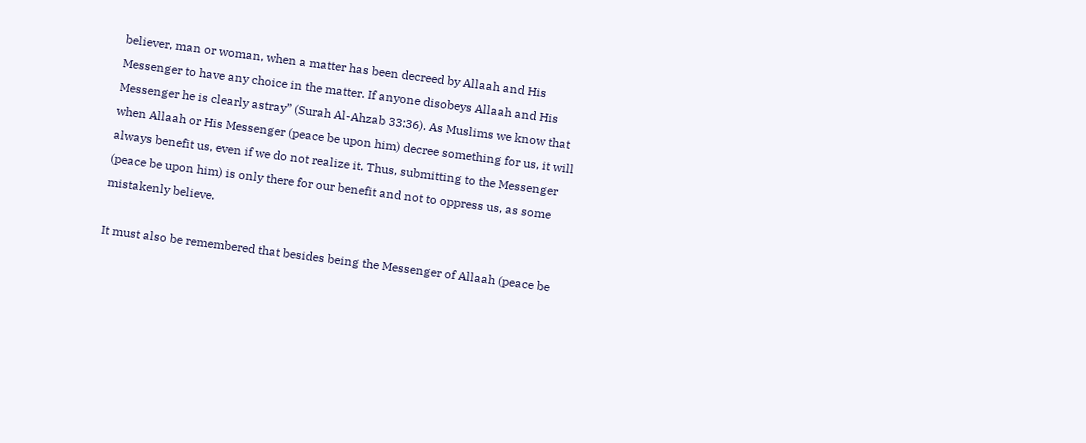believer, man or woman, when a matter has been decreed by Allaah and His Messenger to have any choice in the matter. If anyone disobeys Allaah and His Messenger he is clearly astray” (Surah Al-Ahzab 33:36). As Muslims we know that when Allaah or His Messenger (peace be upon him) decree something for us, it will always benefit us, even if we do not realize it. Thus, submitting to the Messenger (peace be upon him) is only there for our benefit and not to oppress us, as some mistakenly believe.

It must also be remembered that besides being the Messenger of Allaah (peace be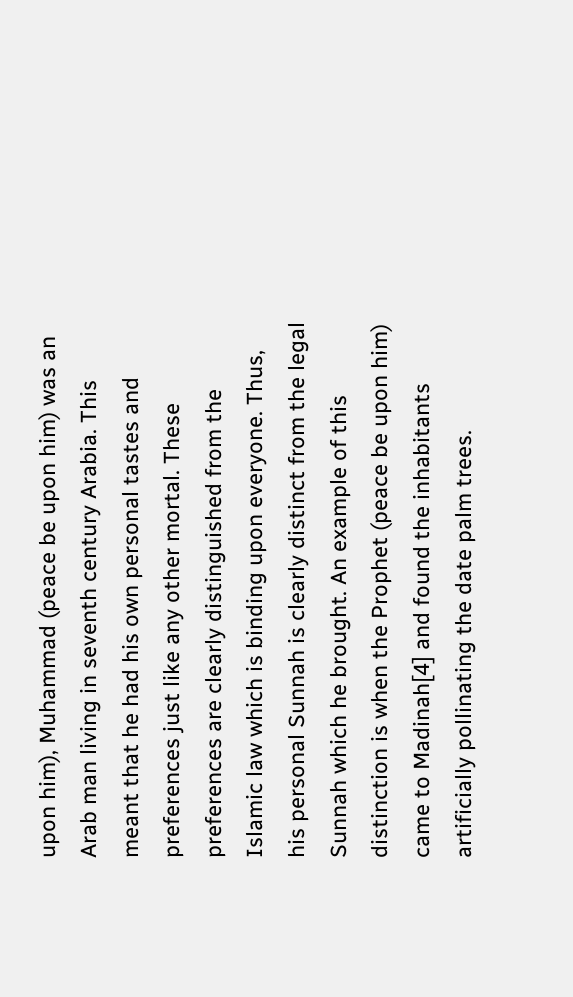upon him), Muhammad (peace be upon him) was an Arab man living in seventh century Arabia. This meant that he had his own personal tastes and preferences just like any other mortal. These preferences are clearly distinguished from the Islamic law which is binding upon everyone. Thus, his personal Sunnah is clearly distinct from the legal Sunnah which he brought. An example of this distinction is when the Prophet (peace be upon him) came to Madinah[4] and found the inhabitants artificially pollinating the date palm trees.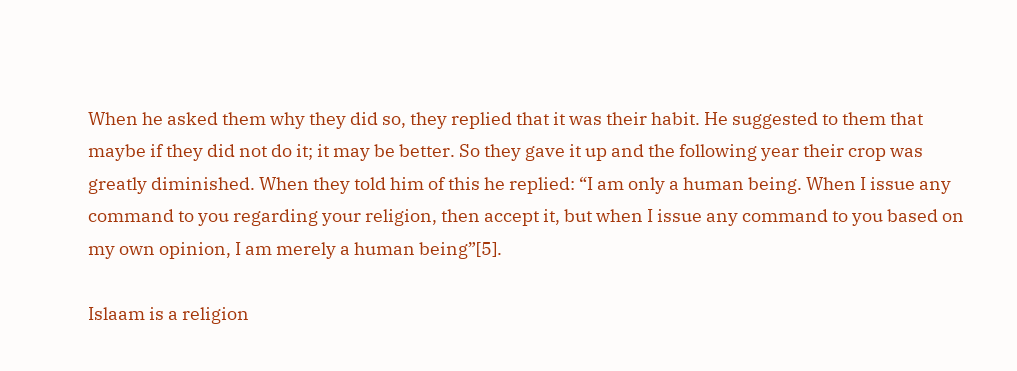When he asked them why they did so, they replied that it was their habit. He suggested to them that maybe if they did not do it; it may be better. So they gave it up and the following year their crop was greatly diminished. When they told him of this he replied: “I am only a human being. When I issue any command to you regarding your religion, then accept it, but when I issue any command to you based on my own opinion, I am merely a human being”[5].

Islaam is a religion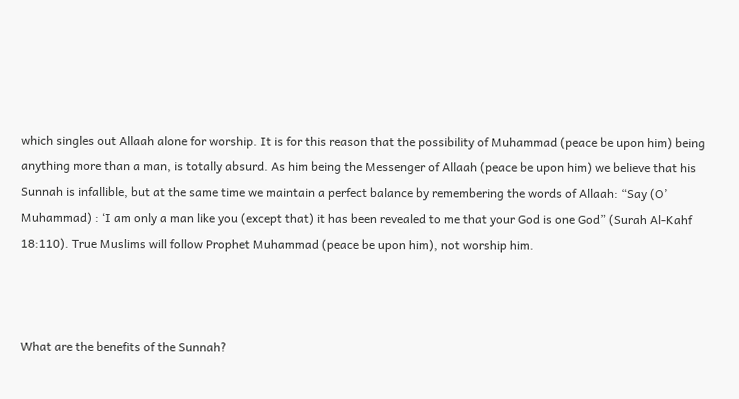which singles out Allaah alone for worship. It is for this reason that the possibility of Muhammad (peace be upon him) being anything more than a man, is totally absurd. As him being the Messenger of Allaah (peace be upon him) we believe that his Sunnah is infallible, but at the same time we maintain a perfect balance by remembering the words of Allaah: “Say (O’ Muhammad) : ‘I am only a man like you (except that) it has been revealed to me that your God is one God” (Surah Al-Kahf 18:110). True Muslims will follow Prophet Muhammad (peace be upon him), not worship him.



What are the benefits of the Sunnah?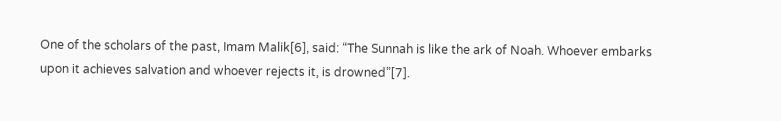One of the scholars of the past, Imam Malik[6], said: “The Sunnah is like the ark of Noah. Whoever embarks upon it achieves salvation and whoever rejects it, is drowned”[7].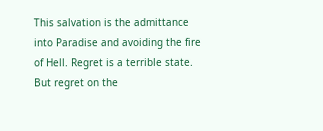This salvation is the admittance into Paradise and avoiding the fire of Hell. Regret is a terrible state. But regret on the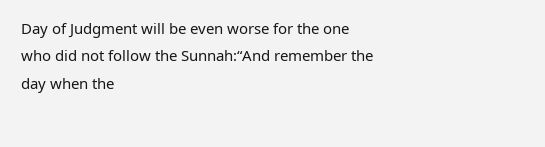Day of Judgment will be even worse for the one who did not follow the Sunnah:“And remember the day when the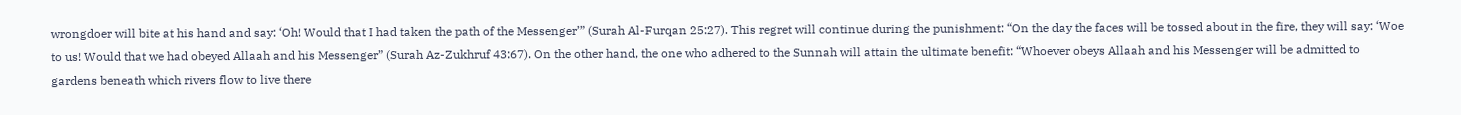wrongdoer will bite at his hand and say: ‘Oh! Would that I had taken the path of the Messenger’” (Surah Al-Furqan 25:27). This regret will continue during the punishment: “On the day the faces will be tossed about in the fire, they will say: ‘Woe to us! Would that we had obeyed Allaah and his Messenger” (Surah Az-Zukhruf 43:67). On the other hand, the one who adhered to the Sunnah will attain the ultimate benefit: “Whoever obeys Allaah and his Messenger will be admitted to gardens beneath which rivers flow to live there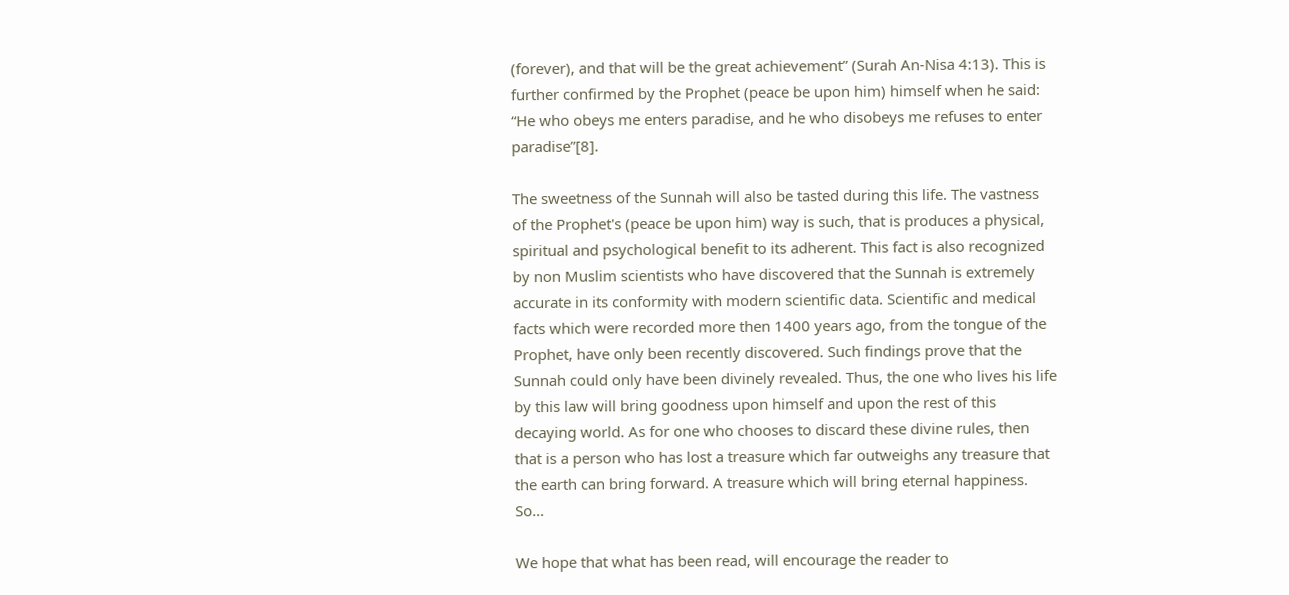(forever), and that will be the great achievement” (Surah An-Nisa 4:13). This is further confirmed by the Prophet (peace be upon him) himself when he said: “He who obeys me enters paradise, and he who disobeys me refuses to enter paradise”[8].

The sweetness of the Sunnah will also be tasted during this life. The vastness of the Prophet's (peace be upon him) way is such, that is produces a physical, spiritual and psychological benefit to its adherent. This fact is also recognized by non Muslim scientists who have discovered that the Sunnah is extremely accurate in its conformity with modern scientific data. Scientific and medical facts which were recorded more then 1400 years ago, from the tongue of the Prophet, have only been recently discovered. Such findings prove that the Sunnah could only have been divinely revealed. Thus, the one who lives his life by this law will bring goodness upon himself and upon the rest of this decaying world. As for one who chooses to discard these divine rules, then that is a person who has lost a treasure which far outweighs any treasure that the earth can bring forward. A treasure which will bring eternal happiness. So…

We hope that what has been read, will encourage the reader to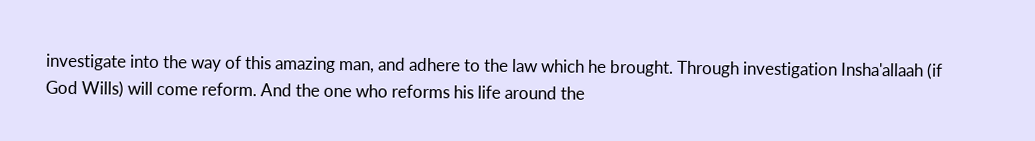investigate into the way of this amazing man, and adhere to the law which he brought. Through investigation Insha'allaah (if God Wills) will come reform. And the one who reforms his life around the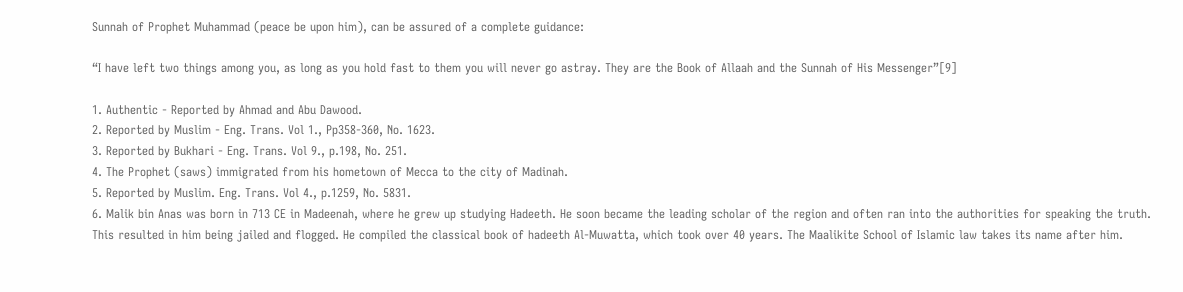Sunnah of Prophet Muhammad (peace be upon him), can be assured of a complete guidance:

“I have left two things among you, as long as you hold fast to them you will never go astray. They are the Book of Allaah and the Sunnah of His Messenger”[9]

1. Authentic - Reported by Ahmad and Abu Dawood.
2. Reported by Muslim - Eng. Trans. Vol 1., Pp358-360, No. 1623.
3. Reported by Bukhari - Eng. Trans. Vol 9., p.198, No. 251.
4. The Prophet (saws) immigrated from his hometown of Mecca to the city of Madinah.
5. Reported by Muslim. Eng. Trans. Vol 4., p.1259, No. 5831.
6. Malik bin Anas was born in 713 CE in Madeenah, where he grew up studying Hadeeth. He soon became the leading scholar of the region and often ran into the authorities for speaking the truth. This resulted in him being jailed and flogged. He compiled the classical book of hadeeth Al-Muwatta, which took over 40 years. The Maalikite School of Islamic law takes its name after him.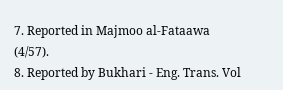7. Reported in Majmoo al-Fataawa (4/57).
8. Reported by Bukhari - Eng. Trans. Vol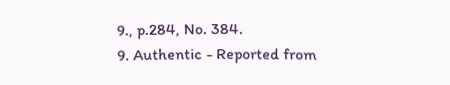9., p.284, No. 384.
9. Authentic - Reported from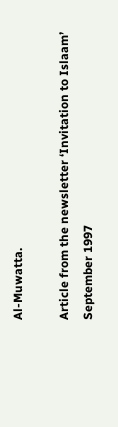Al-Muwatta.

Article from the newsletter ‘Invitation to Islaam’ September 1997